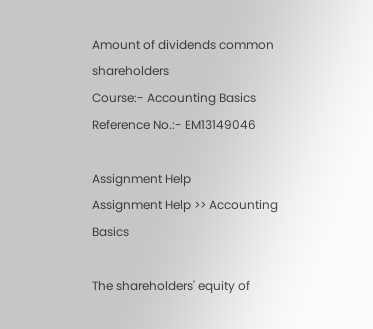Amount of dividends common shareholders
Course:- Accounting Basics
Reference No.:- EM13149046

Assignment Help
Assignment Help >> Accounting Basics

The shareholders' equity of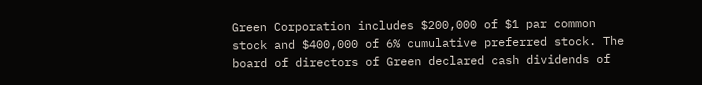Green Corporation includes $200,000 of $1 par common stock and $400,000 of 6% cumulative preferred stock. The board of directors of Green declared cash dividends of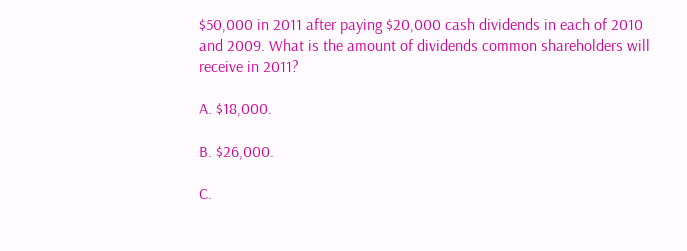$50,000 in 2011 after paying $20,000 cash dividends in each of 2010 and 2009. What is the amount of dividends common shareholders will receive in 2011?

A. $18,000.

B. $26,000.

C.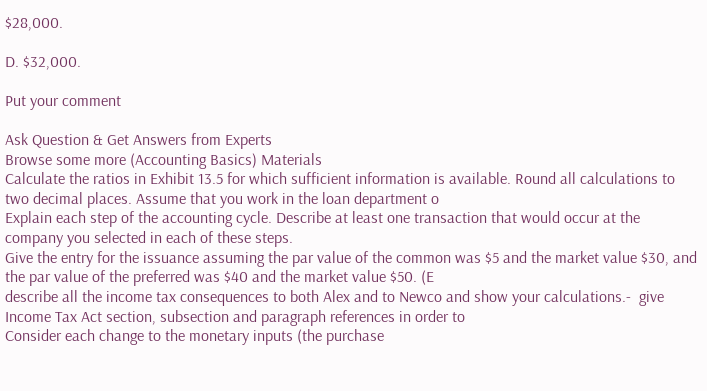$28,000.

D. $32,000.

Put your comment

Ask Question & Get Answers from Experts
Browse some more (Accounting Basics) Materials
Calculate the ratios in Exhibit 13.5 for which sufficient information is available. Round all calculations to two decimal places. Assume that you work in the loan department o
Explain each step of the accounting cycle. Describe at least one transaction that would occur at the company you selected in each of these steps.
Give the entry for the issuance assuming the par value of the common was $5 and the market value $30, and the par value of the preferred was $40 and the market value $50. (E
describe all the income tax consequences to both Alex and to Newco and show your calculations.-  give Income Tax Act section, subsection and paragraph references in order to
Consider each change to the monetary inputs (the purchase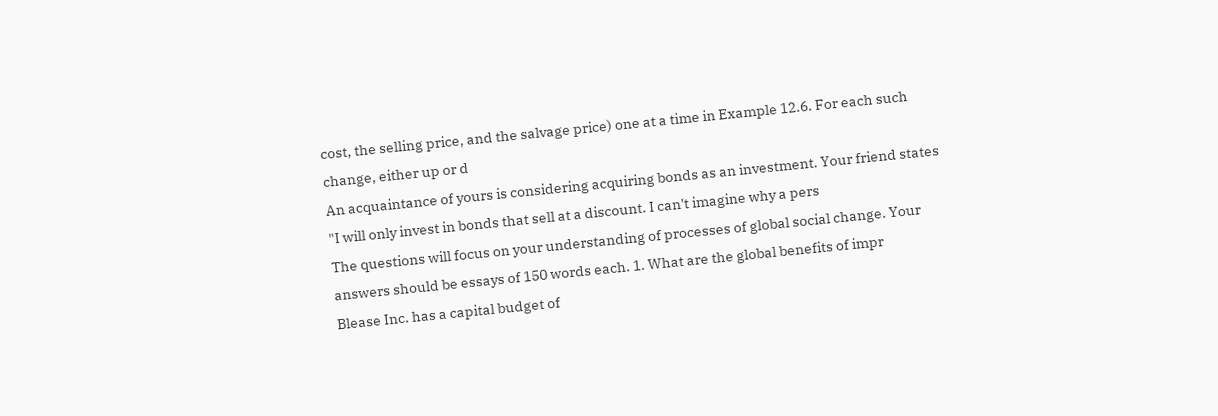cost, the selling price, and the salvage price) one at a time in Example 12.6. For each such change, either up or d
An acquaintance of yours is considering acquiring bonds as an investment. Your friend states "I will only invest in bonds that sell at a discount. I can't imagine why a pers
The questions will focus on your understanding of processes of global social change. Your answers should be essays of 150 words each. 1. What are the global benefits of impr
Blease Inc. has a capital budget of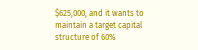$625,000, and it wants to maintain a target capital structure of 60%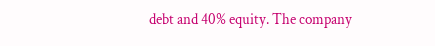debt and 40% equity. The company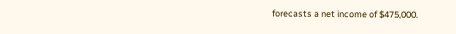forecasts a net income of $475,000.